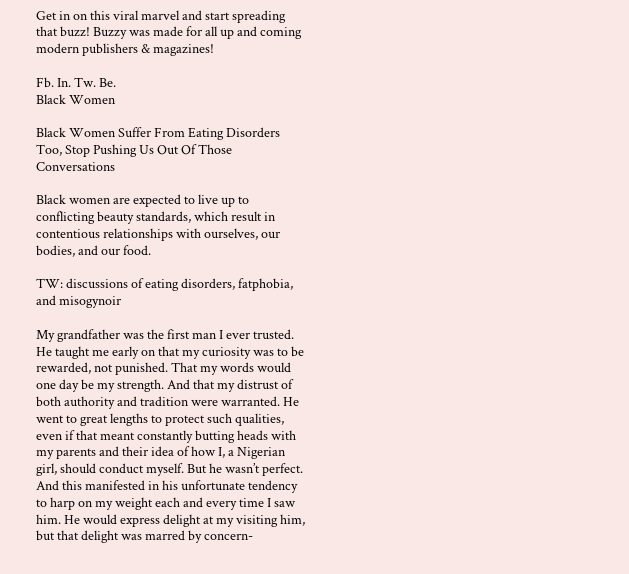Get in on this viral marvel and start spreading that buzz! Buzzy was made for all up and coming modern publishers & magazines!

Fb. In. Tw. Be.
Black Women

Black Women Suffer From Eating Disorders Too, Stop Pushing Us Out Of Those Conversations

Black women are expected to live up to conflicting beauty standards, which result in contentious relationships with ourselves, our bodies, and our food.

TW: discussions of eating disorders, fatphobia, and misogynoir

My grandfather was the first man I ever trusted. He taught me early on that my curiosity was to be rewarded, not punished. That my words would one day be my strength. And that my distrust of both authority and tradition were warranted. He went to great lengths to protect such qualities, even if that meant constantly butting heads with my parents and their idea of how I, a Nigerian girl, should conduct myself. But he wasn’t perfect. And this manifested in his unfortunate tendency to harp on my weight each and every time I saw him. He would express delight at my visiting him, but that delight was marred by concern-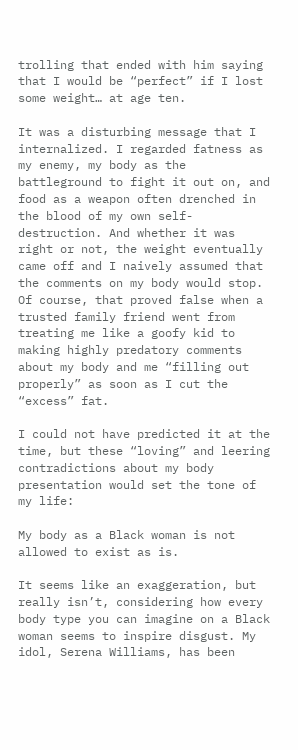trolling that ended with him saying that I would be “perfect” if I lost some weight… at age ten.

It was a disturbing message that I internalized. I regarded fatness as my enemy, my body as the battleground to fight it out on, and food as a weapon often drenched in the blood of my own self-destruction. And whether it was right or not, the weight eventually came off and I naively assumed that the comments on my body would stop. Of course, that proved false when a trusted family friend went from treating me like a goofy kid to making highly predatory comments about my body and me “filling out properly” as soon as I cut the “excess” fat.

I could not have predicted it at the time, but these “loving” and leering contradictions about my body presentation would set the tone of my life:

My body as a Black woman is not allowed to exist as is.

It seems like an exaggeration, but really isn’t, considering how every body type you can imagine on a Black woman seems to inspire disgust. My idol, Serena Williams, has been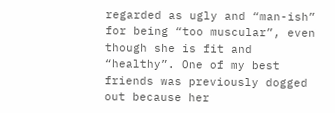regarded as ugly and “man-ish” for being “too muscular”, even though she is fit and “healthy”. One of my best friends was previously dogged out because her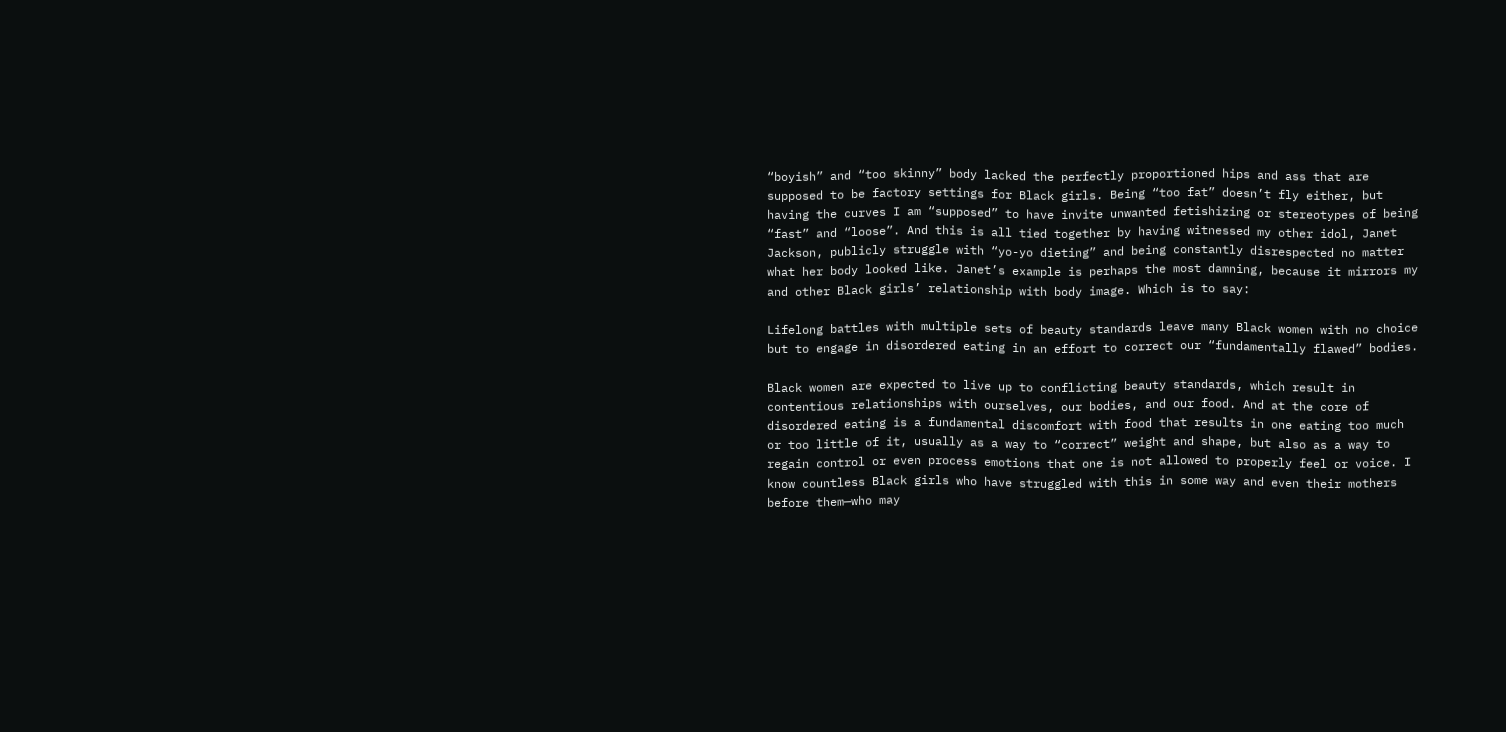“boyish” and “too skinny” body lacked the perfectly proportioned hips and ass that are supposed to be factory settings for Black girls. Being “too fat” doesn’t fly either, but having the curves I am “supposed” to have invite unwanted fetishizing or stereotypes of being “fast” and “loose”. And this is all tied together by having witnessed my other idol, Janet Jackson, publicly struggle with “yo-yo dieting” and being constantly disrespected no matter what her body looked like. Janet’s example is perhaps the most damning, because it mirrors my and other Black girls’ relationship with body image. Which is to say:

Lifelong battles with multiple sets of beauty standards leave many Black women with no choice but to engage in disordered eating in an effort to correct our “fundamentally flawed” bodies.

Black women are expected to live up to conflicting beauty standards, which result in contentious relationships with ourselves, our bodies, and our food. And at the core of disordered eating is a fundamental discomfort with food that results in one eating too much or too little of it, usually as a way to “correct” weight and shape, but also as a way to regain control or even process emotions that one is not allowed to properly feel or voice. I know countless Black girls who have struggled with this in some way and even their mothers before them—who may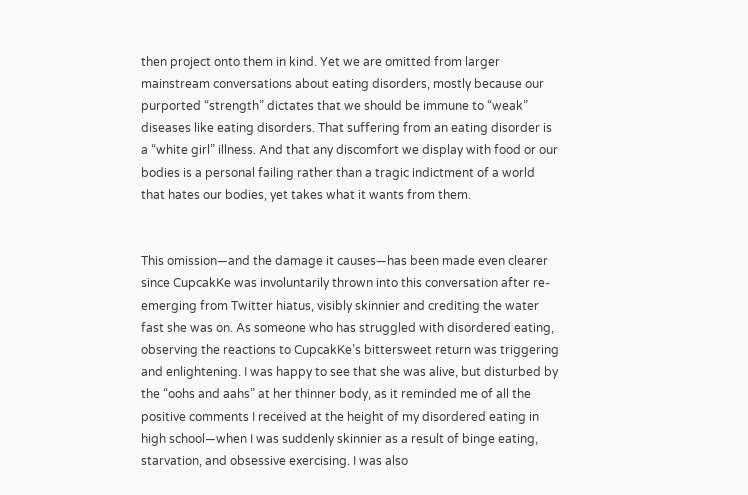then project onto them in kind. Yet we are omitted from larger mainstream conversations about eating disorders, mostly because our purported “strength” dictates that we should be immune to “weak” diseases like eating disorders. That suffering from an eating disorder is a “white girl” illness. And that any discomfort we display with food or our bodies is a personal failing rather than a tragic indictment of a world that hates our bodies, yet takes what it wants from them.


This omission—and the damage it causes—has been made even clearer since CupcakKe was involuntarily thrown into this conversation after re-emerging from Twitter hiatus, visibly skinnier and crediting the water fast she was on. As someone who has struggled with disordered eating, observing the reactions to CupcakKe’s bittersweet return was triggering and enlightening. I was happy to see that she was alive, but disturbed by the “oohs and aahs” at her thinner body, as it reminded me of all the positive comments I received at the height of my disordered eating in high school—when I was suddenly skinnier as a result of binge eating, starvation, and obsessive exercising. I was also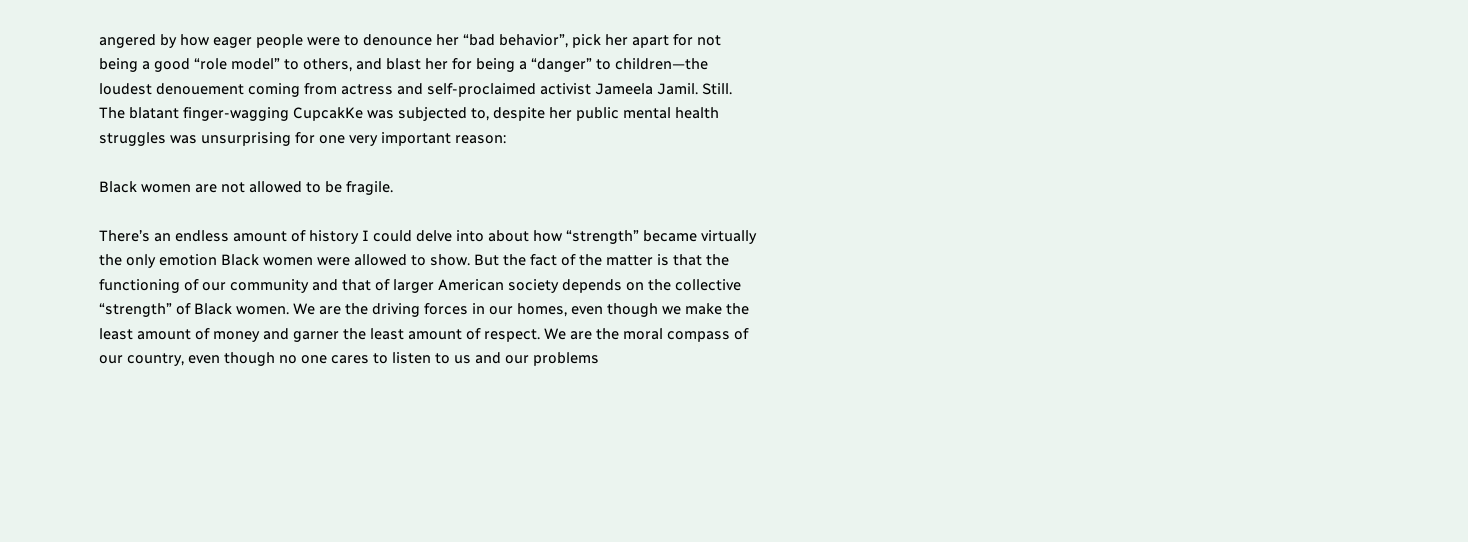angered by how eager people were to denounce her “bad behavior”, pick her apart for not being a good “role model” to others, and blast her for being a “danger” to children—the loudest denouement coming from actress and self-proclaimed activist Jameela Jamil. Still. The blatant finger-wagging CupcakKe was subjected to, despite her public mental health struggles was unsurprising for one very important reason:

Black women are not allowed to be fragile.

There’s an endless amount of history I could delve into about how “strength” became virtually the only emotion Black women were allowed to show. But the fact of the matter is that the functioning of our community and that of larger American society depends on the collective “strength” of Black women. We are the driving forces in our homes, even though we make the least amount of money and garner the least amount of respect. We are the moral compass of our country, even though no one cares to listen to us and our problems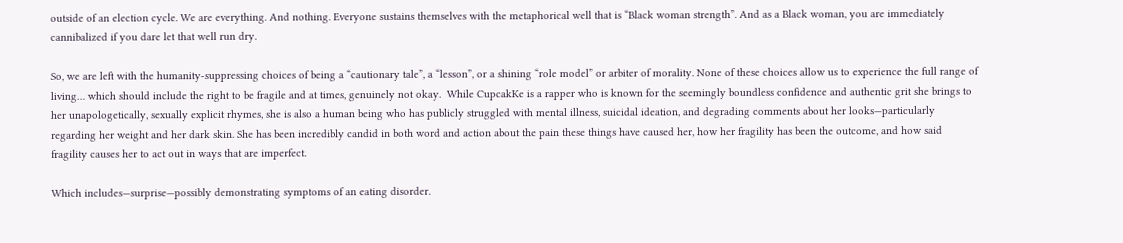outside of an election cycle. We are everything. And nothing. Everyone sustains themselves with the metaphorical well that is “Black woman strength”. And as a Black woman, you are immediately cannibalized if you dare let that well run dry.

So, we are left with the humanity-suppressing choices of being a “cautionary tale”, a “lesson”, or a shining “role model” or arbiter of morality. None of these choices allow us to experience the full range of living… which should include the right to be fragile and at times, genuinely not okay.  While CupcakKe is a rapper who is known for the seemingly boundless confidence and authentic grit she brings to her unapologetically, sexually explicit rhymes, she is also a human being who has publicly struggled with mental illness, suicidal ideation, and degrading comments about her looks—particularly regarding her weight and her dark skin. She has been incredibly candid in both word and action about the pain these things have caused her, how her fragility has been the outcome, and how said fragility causes her to act out in ways that are imperfect.

Which includes—surprise—possibly demonstrating symptoms of an eating disorder.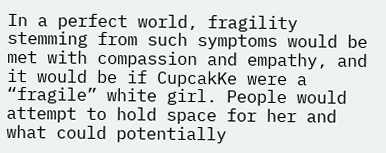In a perfect world, fragility stemming from such symptoms would be met with compassion and empathy, and it would be if CupcakKe were a “fragile” white girl. People would attempt to hold space for her and what could potentially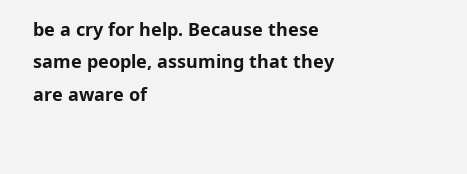be a cry for help. Because these same people, assuming that they are aware of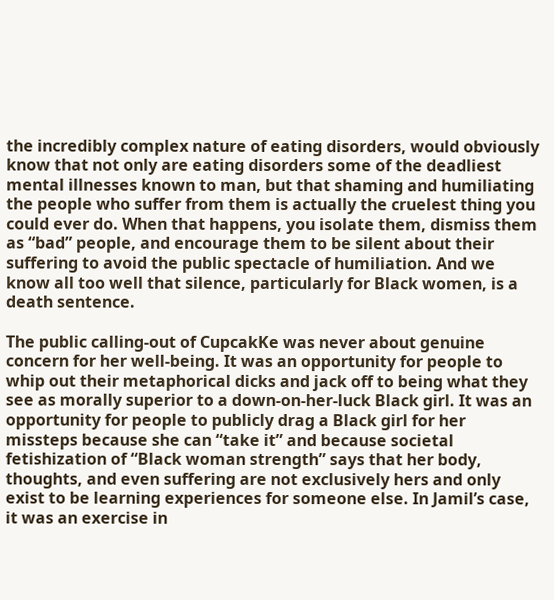the incredibly complex nature of eating disorders, would obviously know that not only are eating disorders some of the deadliest mental illnesses known to man, but that shaming and humiliating the people who suffer from them is actually the cruelest thing you could ever do. When that happens, you isolate them, dismiss them as “bad” people, and encourage them to be silent about their suffering to avoid the public spectacle of humiliation. And we know all too well that silence, particularly for Black women, is a death sentence.

The public calling-out of CupcakKe was never about genuine concern for her well-being. It was an opportunity for people to whip out their metaphorical dicks and jack off to being what they see as morally superior to a down-on-her-luck Black girl. It was an opportunity for people to publicly drag a Black girl for her missteps because she can “take it” and because societal fetishization of “Black woman strength” says that her body, thoughts, and even suffering are not exclusively hers and only exist to be learning experiences for someone else. In Jamil’s case, it was an exercise in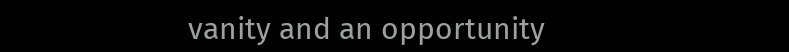vanity and an opportunity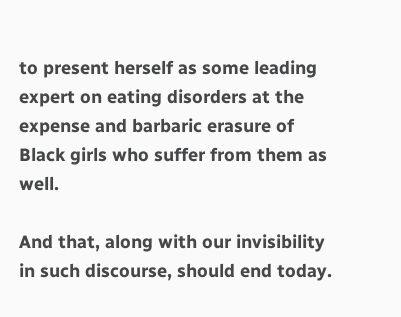to present herself as some leading expert on eating disorders at the expense and barbaric erasure of Black girls who suffer from them as well.

And that, along with our invisibility in such discourse, should end today.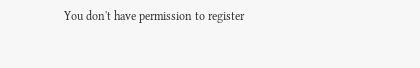You don't have permission to register